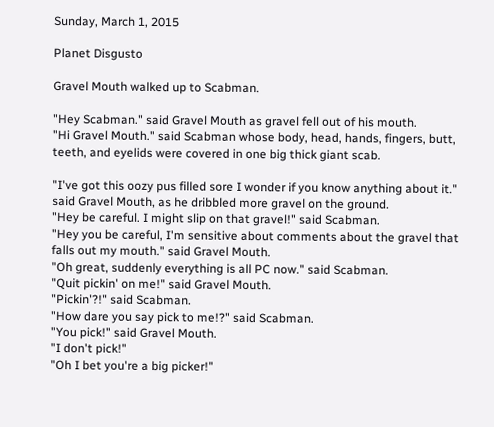Sunday, March 1, 2015

Planet Disgusto

Gravel Mouth walked up to Scabman.

"Hey Scabman." said Gravel Mouth as gravel fell out of his mouth.
"Hi Gravel Mouth." said Scabman whose body, head, hands, fingers, butt, teeth, and eyelids were covered in one big thick giant scab.

"I've got this oozy pus filled sore I wonder if you know anything about it." said Gravel Mouth, as he dribbled more gravel on the ground.
"Hey be careful. I might slip on that gravel!" said Scabman.
"Hey you be careful, I'm sensitive about comments about the gravel that falls out my mouth." said Gravel Mouth.
"Oh great, suddenly everything is all PC now." said Scabman.
"Quit pickin' on me!" said Gravel Mouth.
"Pickin'?!" said Scabman.
"How dare you say pick to me!?" said Scabman.
"You pick!" said Gravel Mouth.
"I don't pick!"
"Oh I bet you're a big picker!"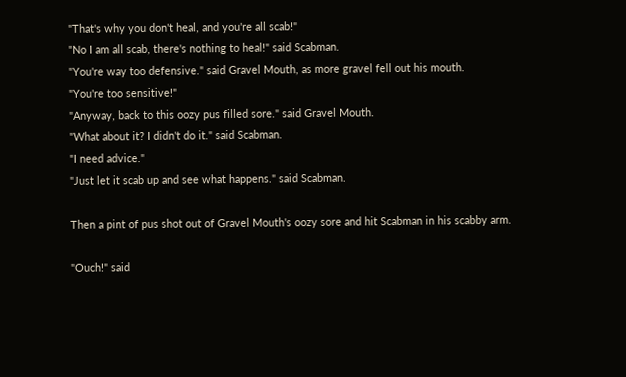"That's why you don't heal, and you're all scab!"
"No I am all scab, there's nothing to heal!" said Scabman.
"You're way too defensive." said Gravel Mouth, as more gravel fell out his mouth.
"You're too sensitive!"
"Anyway, back to this oozy pus filled sore." said Gravel Mouth.
"What about it? I didn't do it." said Scabman.
"I need advice."
"Just let it scab up and see what happens." said Scabman.

Then a pint of pus shot out of Gravel Mouth's oozy sore and hit Scabman in his scabby arm.

"Ouch!" said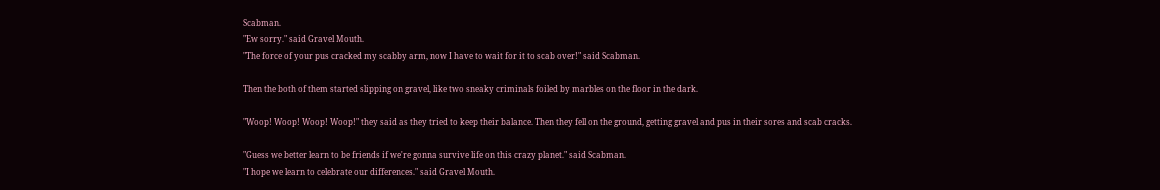Scabman.
"Ew sorry." said Gravel Mouth.
"The force of your pus cracked my scabby arm, now I have to wait for it to scab over!" said Scabman.

Then the both of them started slipping on gravel, like two sneaky criminals foiled by marbles on the floor in the dark.

"Woop! Woop! Woop! Woop!" they said as they tried to keep their balance. Then they fell on the ground, getting gravel and pus in their sores and scab cracks.

"Guess we better learn to be friends if we're gonna survive life on this crazy planet." said Scabman.
"I hope we learn to celebrate our differences." said Gravel Mouth.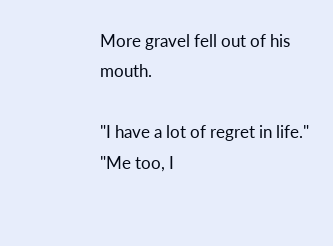More gravel fell out of his mouth.

"I have a lot of regret in life."
"Me too, I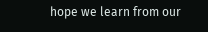hope we learn from our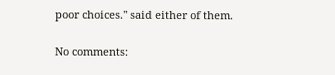poor choices." said either of them.

No comments: